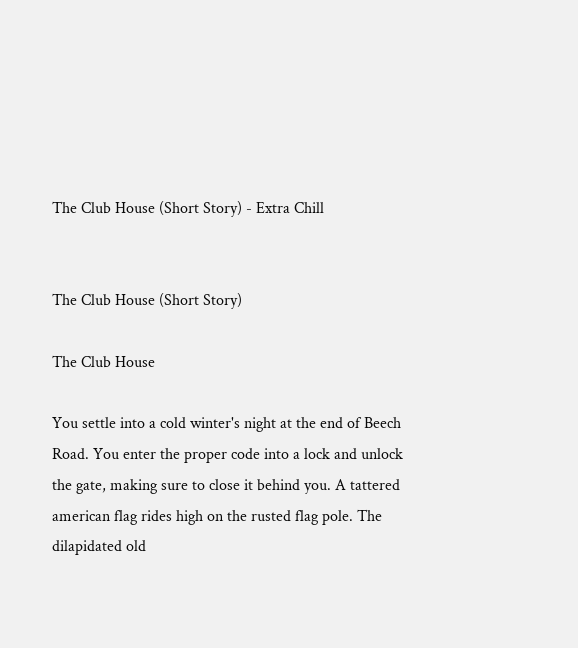The Club House (Short Story) - Extra Chill


The Club House (Short Story)

The Club House

You settle into a cold winter's night at the end of Beech Road. You enter the proper code into a lock and unlock the gate, making sure to close it behind you. A tattered american flag rides high on the rusted flag pole. The dilapidated old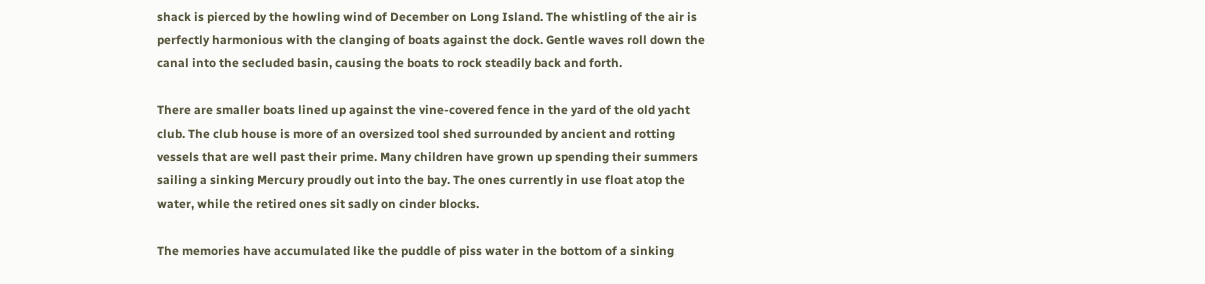shack is pierced by the howling wind of December on Long Island. The whistling of the air is perfectly harmonious with the clanging of boats against the dock. Gentle waves roll down the canal into the secluded basin, causing the boats to rock steadily back and forth.

There are smaller boats lined up against the vine-covered fence in the yard of the old yacht club. The club house is more of an oversized tool shed surrounded by ancient and rotting vessels that are well past their prime. Many children have grown up spending their summers sailing a sinking Mercury proudly out into the bay. The ones currently in use float atop the water, while the retired ones sit sadly on cinder blocks.

The memories have accumulated like the puddle of piss water in the bottom of a sinking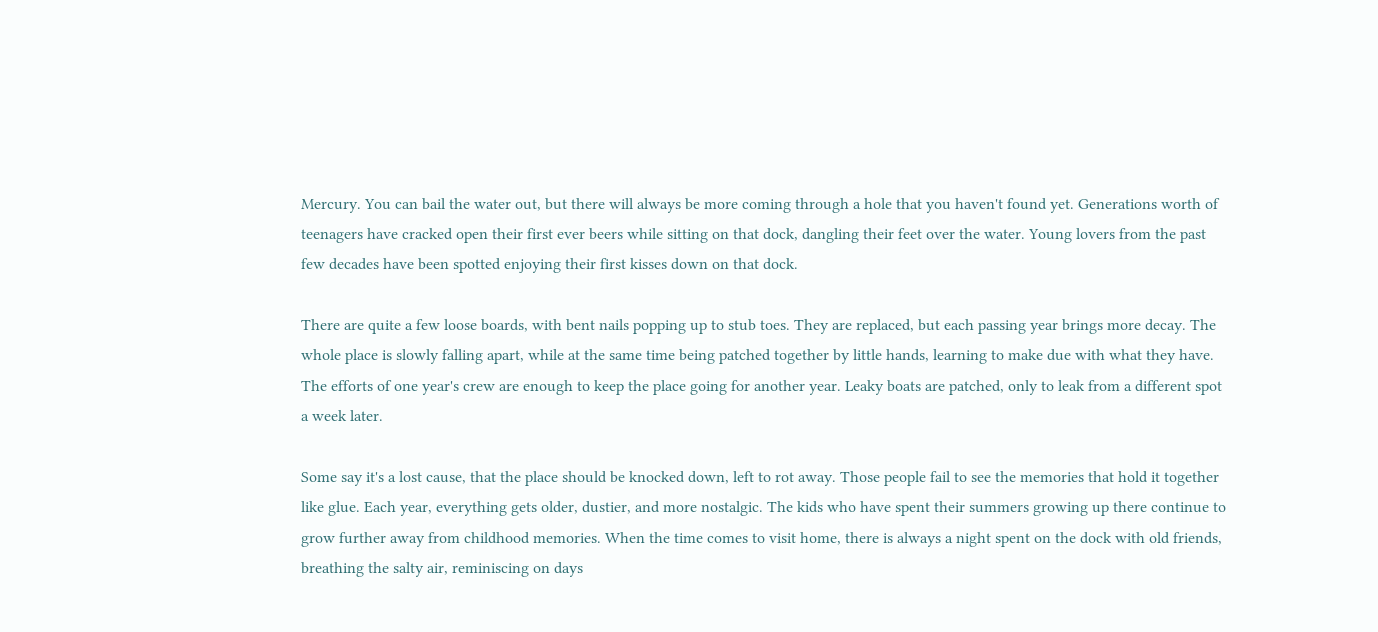Mercury. You can bail the water out, but there will always be more coming through a hole that you haven't found yet. Generations worth of teenagers have cracked open their first ever beers while sitting on that dock, dangling their feet over the water. Young lovers from the past few decades have been spotted enjoying their first kisses down on that dock.

There are quite a few loose boards, with bent nails popping up to stub toes. They are replaced, but each passing year brings more decay. The whole place is slowly falling apart, while at the same time being patched together by little hands, learning to make due with what they have. The efforts of one year's crew are enough to keep the place going for another year. Leaky boats are patched, only to leak from a different spot a week later.

Some say it's a lost cause, that the place should be knocked down, left to rot away. Those people fail to see the memories that hold it together like glue. Each year, everything gets older, dustier, and more nostalgic. The kids who have spent their summers growing up there continue to grow further away from childhood memories. When the time comes to visit home, there is always a night spent on the dock with old friends, breathing the salty air, reminiscing on days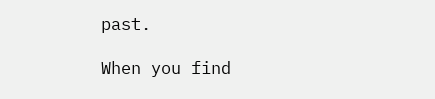past.

When you find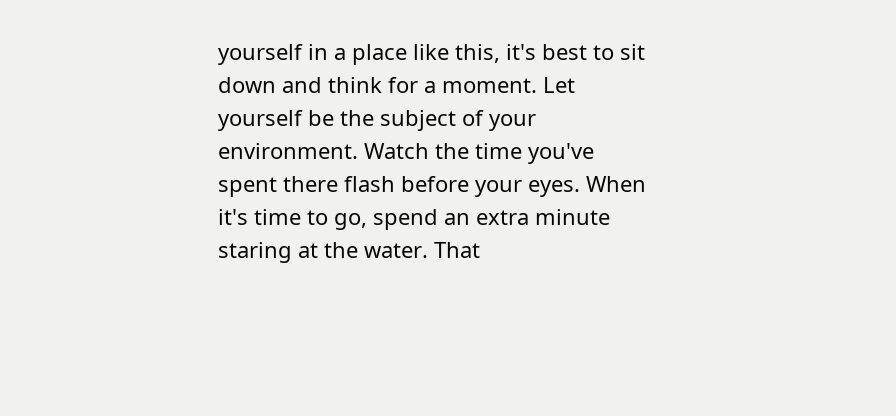yourself in a place like this, it's best to sit down and think for a moment. Let yourself be the subject of your environment. Watch the time you've spent there flash before your eyes. When it's time to go, spend an extra minute staring at the water. That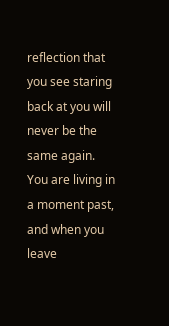reflection that you see staring back at you will never be the same again. You are living in a moment past, and when you leave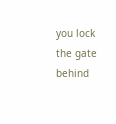you lock the gate behind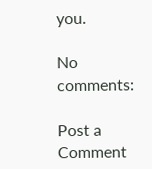you.

No comments:

Post a Comment